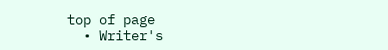top of page
  • Writer's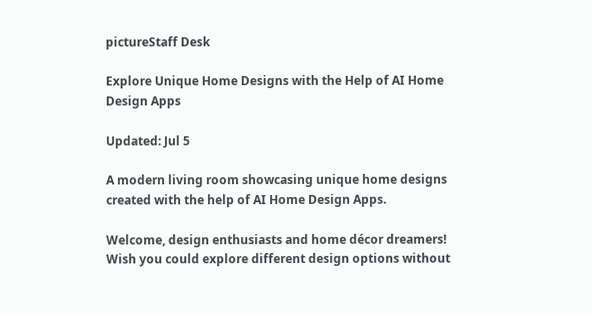pictureStaff Desk

Explore Unique Home Designs with the Help of AI Home Design Apps

Updated: Jul 5

A modern living room showcasing unique home designs created with the help of AI Home Design Apps.

Welcome, design enthusiasts and home décor dreamers! Wish you could explore different design options without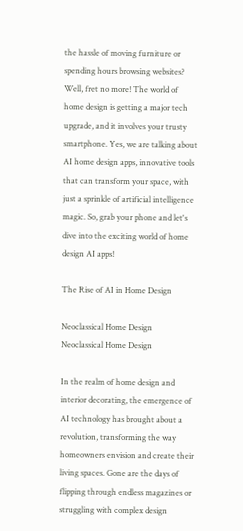the hassle of moving furniture or spending hours browsing websites? Well, fret no more! The world of home design is getting a major tech upgrade, and it involves your trusty smartphone. Yes, we are talking about AI home design apps, innovative tools that can transform your space, with just a sprinkle of artificial intelligence magic. So, grab your phone and let's dive into the exciting world of home design AI apps!

The Rise of AI in Home Design

Neoclassical Home Design
Neoclassical Home Design

In the realm of home design and interior decorating, the emergence of AI technology has brought about a revolution, transforming the way homeowners envision and create their living spaces. Gone are the days of flipping through endless magazines or struggling with complex design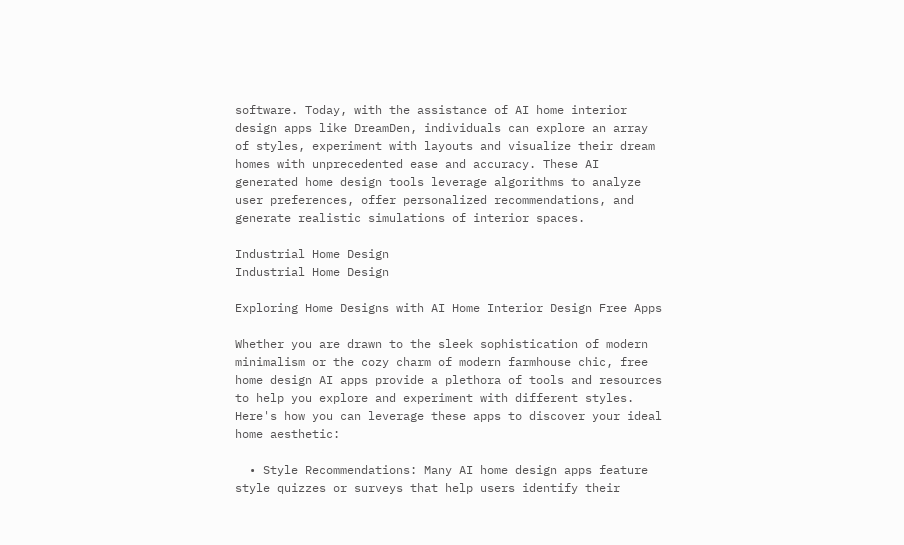software. Today, with the assistance of AI home interior design apps like DreamDen, individuals can explore an array of styles, experiment with layouts and visualize their dream homes with unprecedented ease and accuracy. These AI generated home design tools leverage algorithms to analyze user preferences, offer personalized recommendations, and generate realistic simulations of interior spaces.

Industrial Home Design
Industrial Home Design

Exploring Home Designs with AI Home Interior Design Free Apps

Whether you are drawn to the sleek sophistication of modern minimalism or the cozy charm of modern farmhouse chic, free home design AI apps provide a plethora of tools and resources to help you explore and experiment with different styles. Here's how you can leverage these apps to discover your ideal home aesthetic:

  • Style Recommendations: Many AI home design apps feature style quizzes or surveys that help users identify their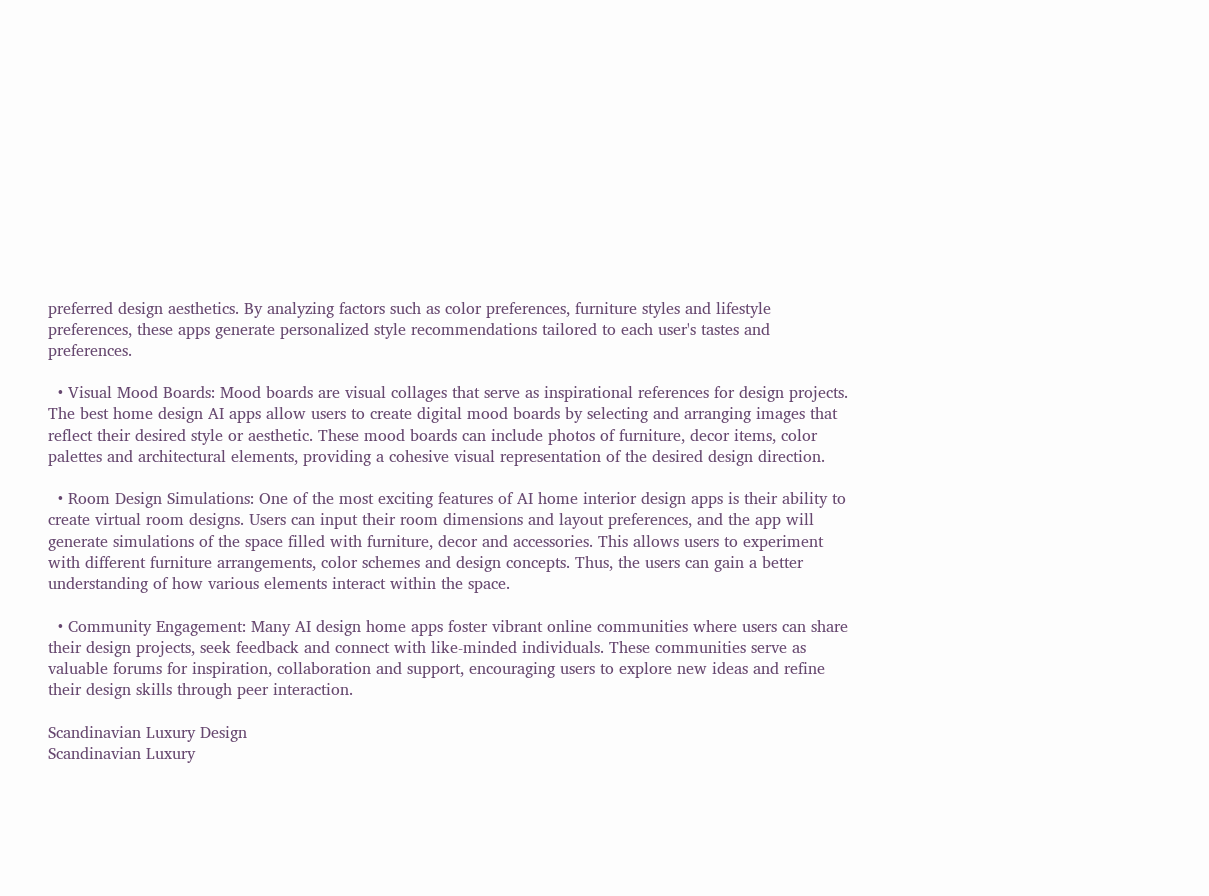preferred design aesthetics. By analyzing factors such as color preferences, furniture styles and lifestyle preferences, these apps generate personalized style recommendations tailored to each user's tastes and preferences.

  • Visual Mood Boards: Mood boards are visual collages that serve as inspirational references for design projects. The best home design AI apps allow users to create digital mood boards by selecting and arranging images that reflect their desired style or aesthetic. These mood boards can include photos of furniture, decor items, color palettes and architectural elements, providing a cohesive visual representation of the desired design direction.

  • Room Design Simulations: One of the most exciting features of AI home interior design apps is their ability to create virtual room designs. Users can input their room dimensions and layout preferences, and the app will generate simulations of the space filled with furniture, decor and accessories. This allows users to experiment with different furniture arrangements, color schemes and design concepts. Thus, the users can gain a better understanding of how various elements interact within the space.

  • Community Engagement: Many AI design home apps foster vibrant online communities where users can share their design projects, seek feedback and connect with like-minded individuals. These communities serve as valuable forums for inspiration, collaboration and support, encouraging users to explore new ideas and refine their design skills through peer interaction.

Scandinavian Luxury Design
Scandinavian Luxury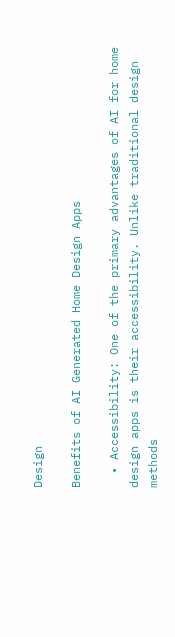Design

Benefits of AI Generated Home Design Apps

  • Accessibility: One of the primary advantages of AI for home design apps is their accessibility. Unlike traditional design methods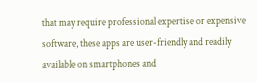that may require professional expertise or expensive software, these apps are user-friendly and readily available on smartphones and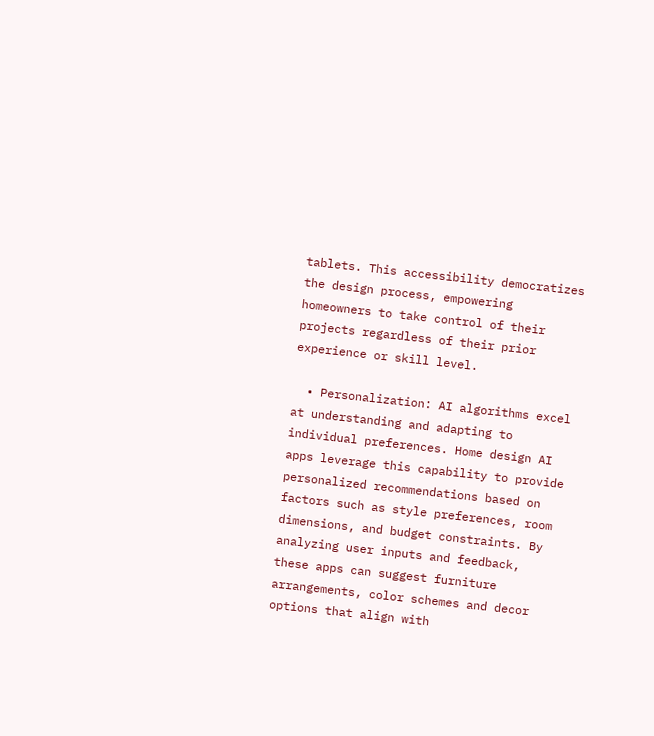tablets. This accessibility democratizes the design process, empowering homeowners to take control of their projects regardless of their prior experience or skill level.

  • Personalization: AI algorithms excel at understanding and adapting to individual preferences. Home design AI apps leverage this capability to provide personalized recommendations based on factors such as style preferences, room dimensions, and budget constraints. By analyzing user inputs and feedback, these apps can suggest furniture arrangements, color schemes and decor options that align with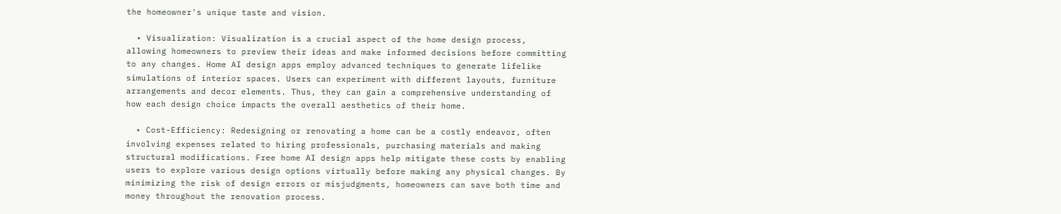the homeowner's unique taste and vision.

  • Visualization: Visualization is a crucial aspect of the home design process, allowing homeowners to preview their ideas and make informed decisions before committing to any changes. Home AI design apps employ advanced techniques to generate lifelike simulations of interior spaces. Users can experiment with different layouts, furniture arrangements and decor elements. Thus, they can gain a comprehensive understanding of how each design choice impacts the overall aesthetics of their home.

  • Cost-Efficiency: Redesigning or renovating a home can be a costly endeavor, often involving expenses related to hiring professionals, purchasing materials and making structural modifications. Free home AI design apps help mitigate these costs by enabling users to explore various design options virtually before making any physical changes. By minimizing the risk of design errors or misjudgments, homeowners can save both time and money throughout the renovation process.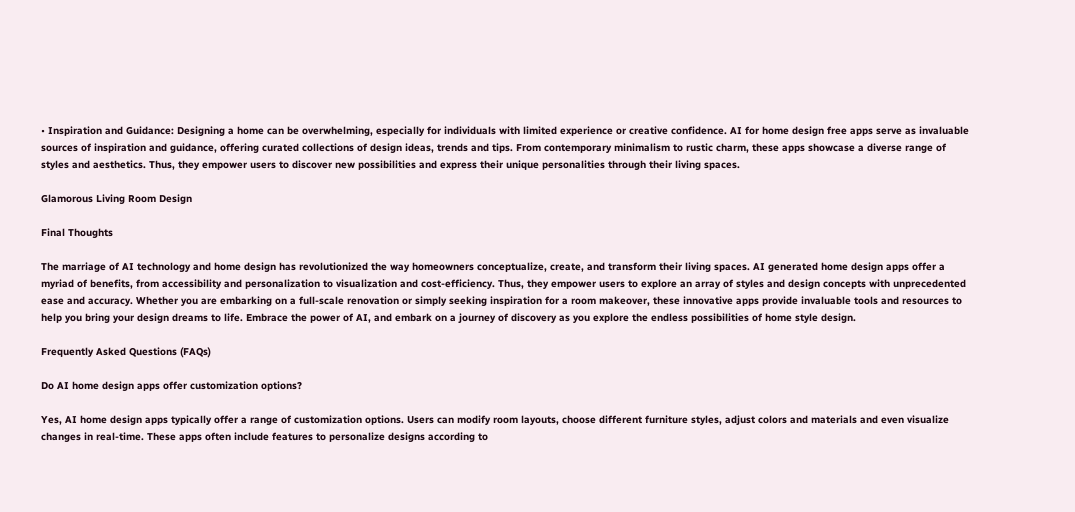• Inspiration and Guidance: Designing a home can be overwhelming, especially for individuals with limited experience or creative confidence. AI for home design free apps serve as invaluable sources of inspiration and guidance, offering curated collections of design ideas, trends and tips. From contemporary minimalism to rustic charm, these apps showcase a diverse range of styles and aesthetics. Thus, they empower users to discover new possibilities and express their unique personalities through their living spaces.

Glamorous Living Room Design

Final Thoughts

The marriage of AI technology and home design has revolutionized the way homeowners conceptualize, create, and transform their living spaces. AI generated home design apps offer a myriad of benefits, from accessibility and personalization to visualization and cost-efficiency. Thus, they empower users to explore an array of styles and design concepts with unprecedented ease and accuracy. Whether you are embarking on a full-scale renovation or simply seeking inspiration for a room makeover, these innovative apps provide invaluable tools and resources to help you bring your design dreams to life. Embrace the power of AI, and embark on a journey of discovery as you explore the endless possibilities of home style design.

Frequently Asked Questions (FAQs)

Do AI home design apps offer customization options?

Yes, AI home design apps typically offer a range of customization options. Users can modify room layouts, choose different furniture styles, adjust colors and materials and even visualize changes in real-time. These apps often include features to personalize designs according to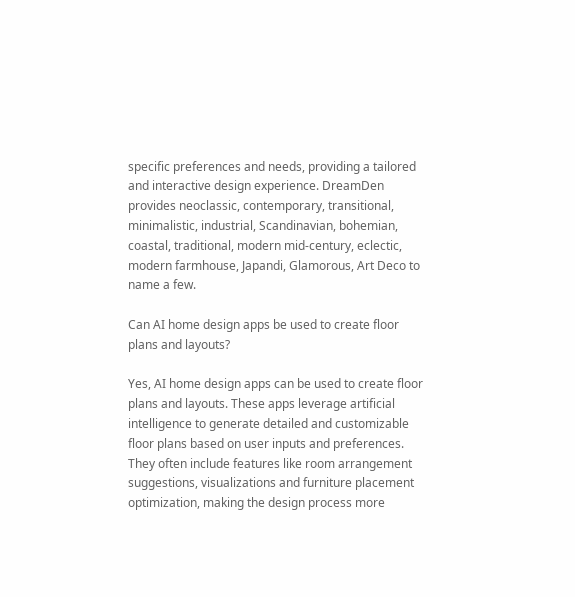specific preferences and needs, providing a tailored and interactive design experience. DreamDen provides neoclassic, contemporary, transitional, minimalistic, industrial, Scandinavian, bohemian, coastal, traditional, modern mid-century, eclectic, modern farmhouse, Japandi, Glamorous, Art Deco to name a few.

Can AI home design apps be used to create floor plans and layouts?

Yes, AI home design apps can be used to create floor plans and layouts. These apps leverage artificial intelligence to generate detailed and customizable floor plans based on user inputs and preferences. They often include features like room arrangement suggestions, visualizations and furniture placement optimization, making the design process more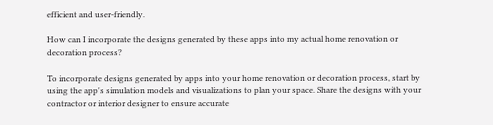efficient and user-friendly.

How can I incorporate the designs generated by these apps into my actual home renovation or decoration process?

To incorporate designs generated by apps into your home renovation or decoration process, start by using the app's simulation models and visualizations to plan your space. Share the designs with your contractor or interior designer to ensure accurate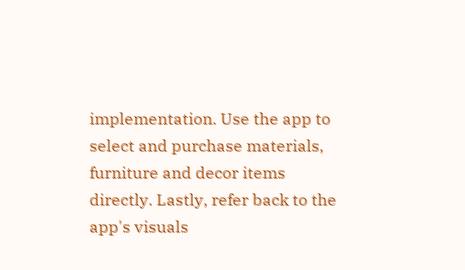implementation. Use the app to select and purchase materials, furniture and decor items directly. Lastly, refer back to the app's visuals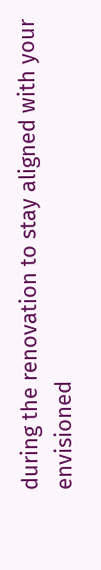during the renovation to stay aligned with your envisioned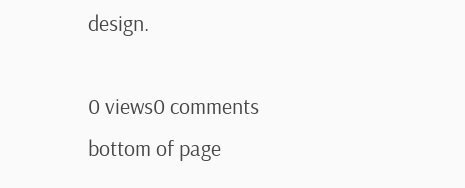design.

0 views0 comments
bottom of page